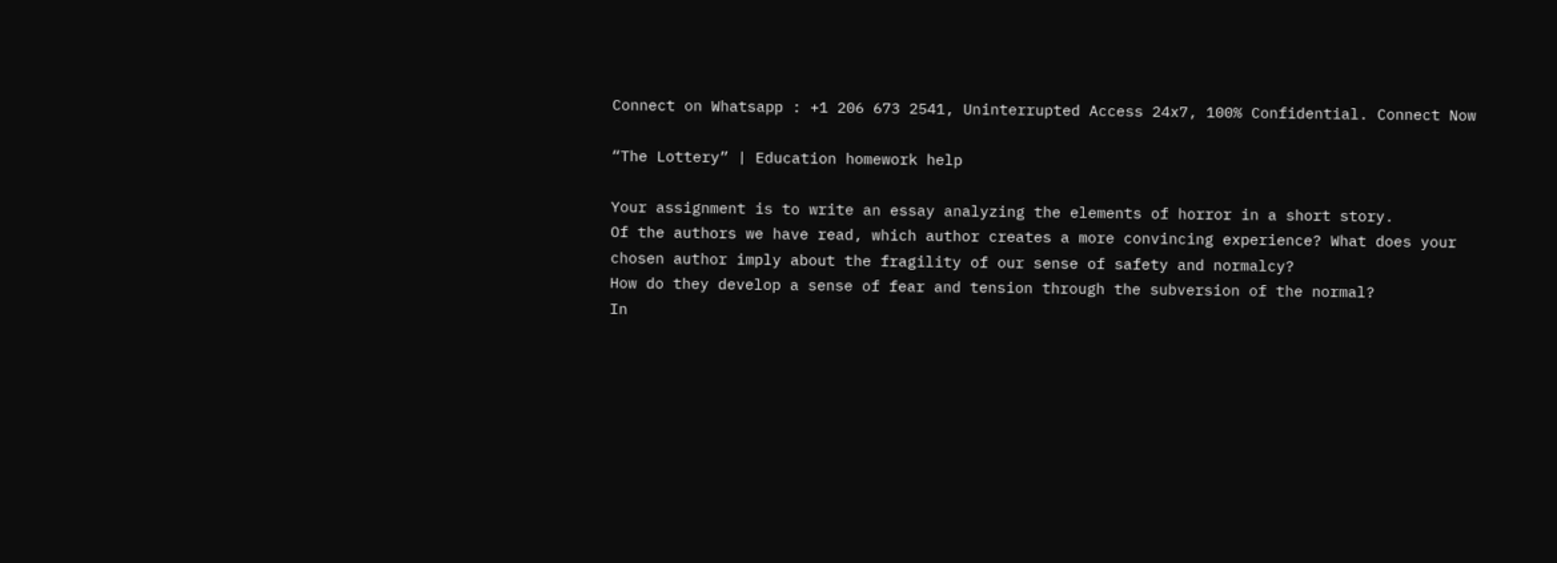Connect on Whatsapp : +1 206 673 2541, Uninterrupted Access 24x7, 100% Confidential. Connect Now

“The Lottery” | Education homework help

Your assignment is to write an essay analyzing the elements of horror in a short story.
Of the authors we have read, which author creates a more convincing experience? What does your chosen author imply about the fragility of our sense of safety and normalcy?
How do they develop a sense of fear and tension through the subversion of the normal?
In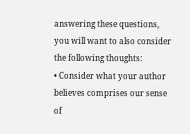answering these questions, you will want to also consider the following thoughts:
• Consider what your author believes comprises our sense of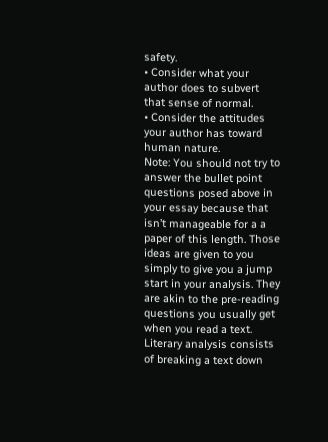safety.
• Consider what your author does to subvert that sense of normal.
• Consider the attitudes your author has toward human nature.
Note: You should not try to answer the bullet point questions posed above in your essay because that isn’t manageable for a a paper of this length. Those ideas are given to you simply to give you a jump start in your analysis. They are akin to the pre-reading questions you usually get when you read a text.
Literary analysis consists of breaking a text down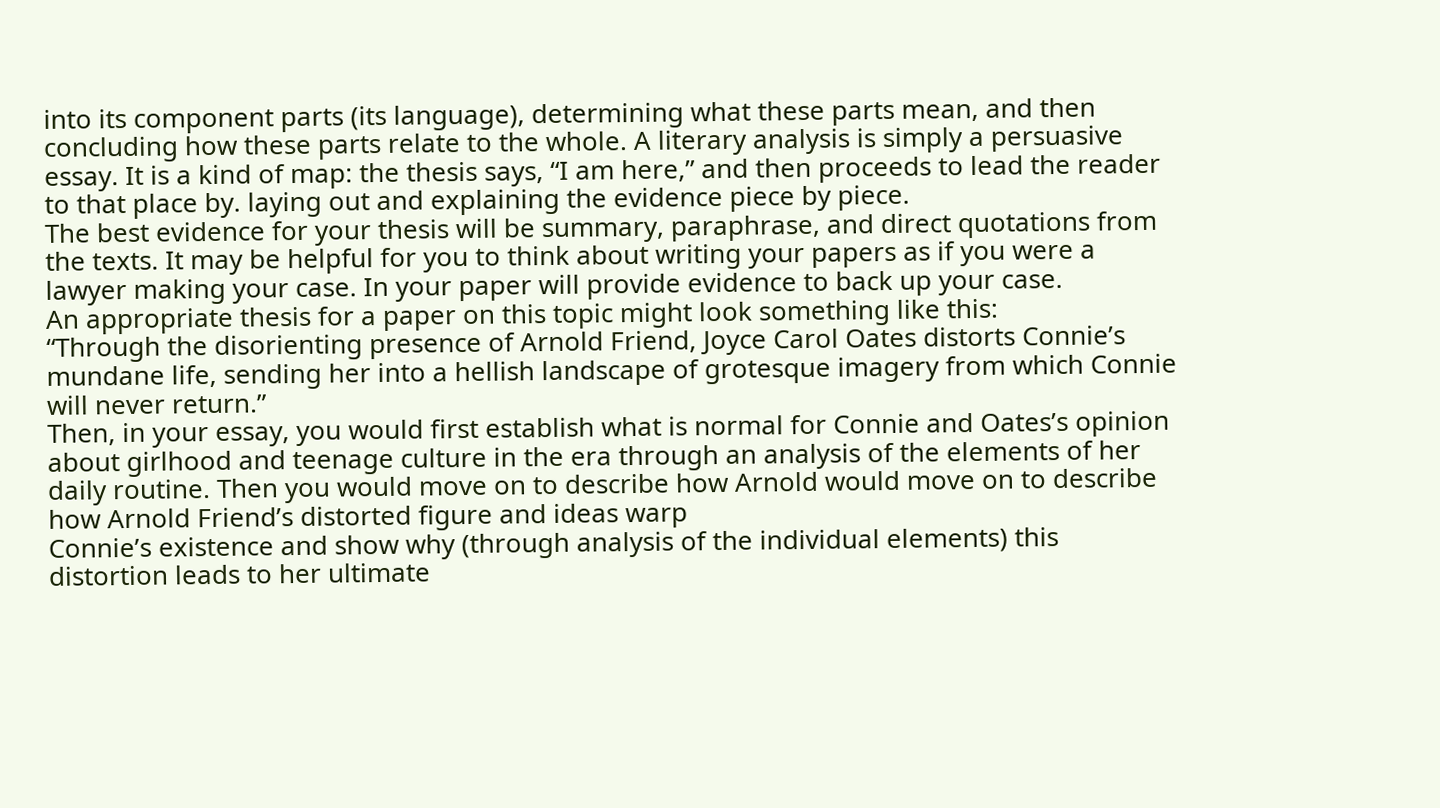into its component parts (its language), determining what these parts mean, and then concluding how these parts relate to the whole. A literary analysis is simply a persuasive essay. It is a kind of map: the thesis says, “I am here,” and then proceeds to lead the reader to that place by. laying out and explaining the evidence piece by piece.
The best evidence for your thesis will be summary, paraphrase, and direct quotations from the texts. It may be helpful for you to think about writing your papers as if you were a lawyer making your case. In your paper will provide evidence to back up your case.
An appropriate thesis for a paper on this topic might look something like this:
“Through the disorienting presence of Arnold Friend, Joyce Carol Oates distorts Connie’s mundane life, sending her into a hellish landscape of grotesque imagery from which Connie will never return.”
Then, in your essay, you would first establish what is normal for Connie and Oates’s opinion about girlhood and teenage culture in the era through an analysis of the elements of her daily routine. Then you would move on to describe how Arnold would move on to describe how Arnold Friend’s distorted figure and ideas warp
Connie’s existence and show why (through analysis of the individual elements) this distortion leads to her ultimate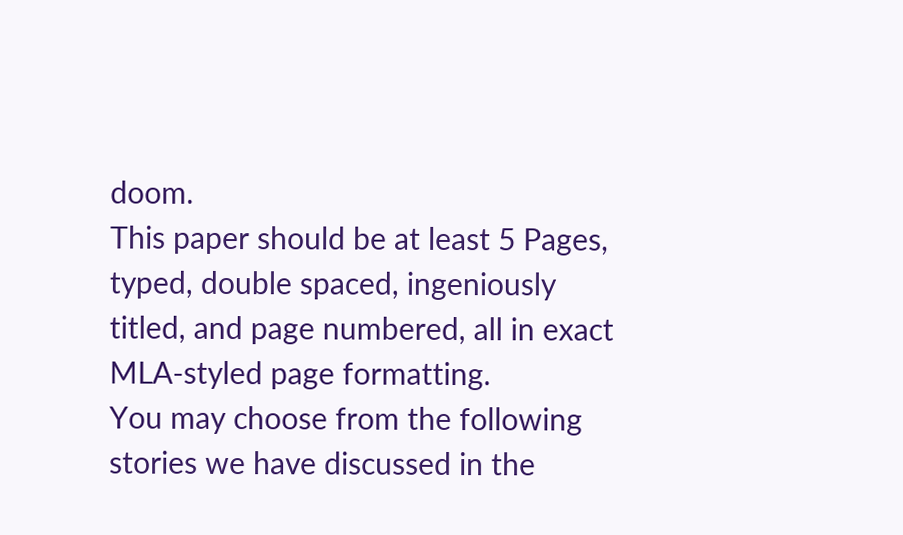doom.
This paper should be at least 5 Pages, typed, double spaced, ingeniously titled, and page numbered, all in exact MLA-styled page formatting.
You may choose from the following stories we have discussed in the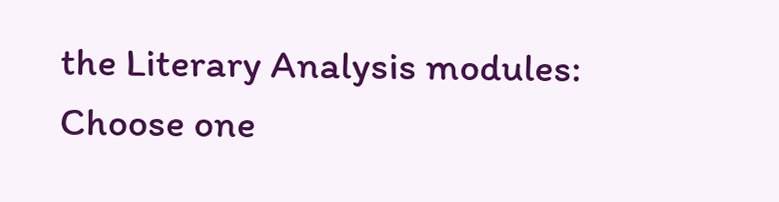the Literary Analysis modules:
Choose one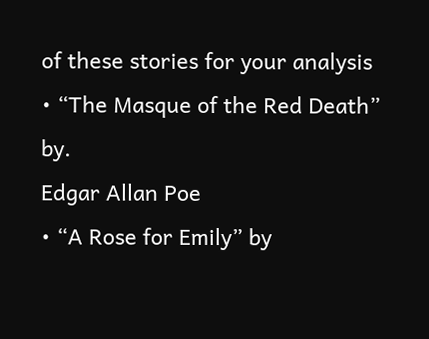of these stories for your analysis
• “The Masque of the Red Death” by.
Edgar Allan Poe
• “A Rose for Emily” by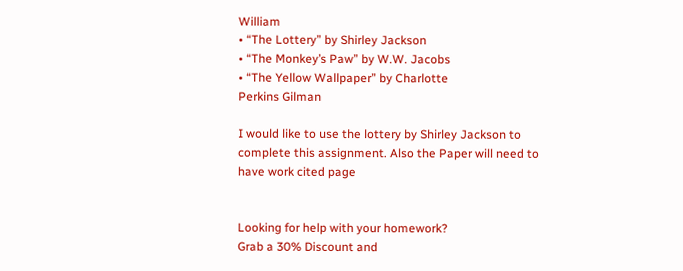William
• “The Lottery” by Shirley Jackson
• “The Monkey’s Paw” by W.W. Jacobs
• “The Yellow Wallpaper” by Charlotte
Perkins Gilman

I would like to use the lottery by Shirley Jackson to complete this assignment. Also the Paper will need to have work cited page


Looking for help with your homework?
Grab a 30% Discount and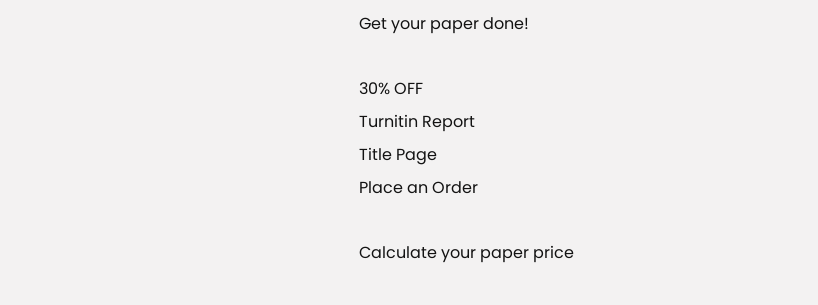Get your paper done!

30% OFF
Turnitin Report
Title Page
Place an Order

Calculate your paper price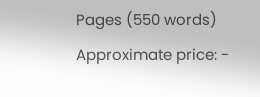Pages (550 words)
Approximate price: -